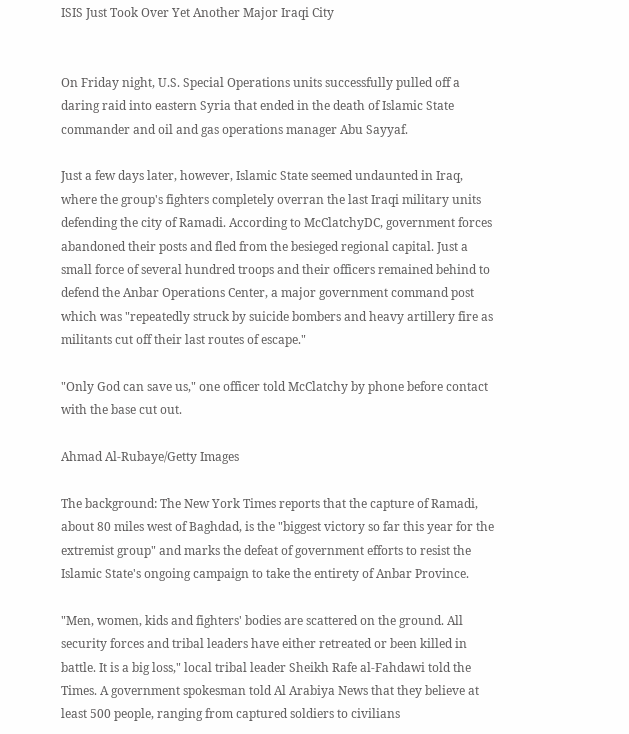ISIS Just Took Over Yet Another Major Iraqi City


On Friday night, U.S. Special Operations units successfully pulled off a daring raid into eastern Syria that ended in the death of Islamic State commander and oil and gas operations manager Abu Sayyaf.

Just a few days later, however, Islamic State seemed undaunted in Iraq, where the group's fighters completely overran the last Iraqi military units defending the city of Ramadi. According to McClatchyDC, government forces abandoned their posts and fled from the besieged regional capital. Just a small force of several hundred troops and their officers remained behind to defend the Anbar Operations Center, a major government command post which was "repeatedly struck by suicide bombers and heavy artillery fire as militants cut off their last routes of escape."

"Only God can save us," one officer told McClatchy by phone before contact with the base cut out.

Ahmad Al-Rubaye/Getty Images

The background: The New York Times reports that the capture of Ramadi, about 80 miles west of Baghdad, is the "biggest victory so far this year for the extremist group" and marks the defeat of government efforts to resist the Islamic State's ongoing campaign to take the entirety of Anbar Province.

"Men, women, kids and fighters' bodies are scattered on the ground. All security forces and tribal leaders have either retreated or been killed in battle. It is a big loss," local tribal leader Sheikh Rafe al-Fahdawi told the Times. A government spokesman told Al Arabiya News that they believe at least 500 people, ranging from captured soldiers to civilians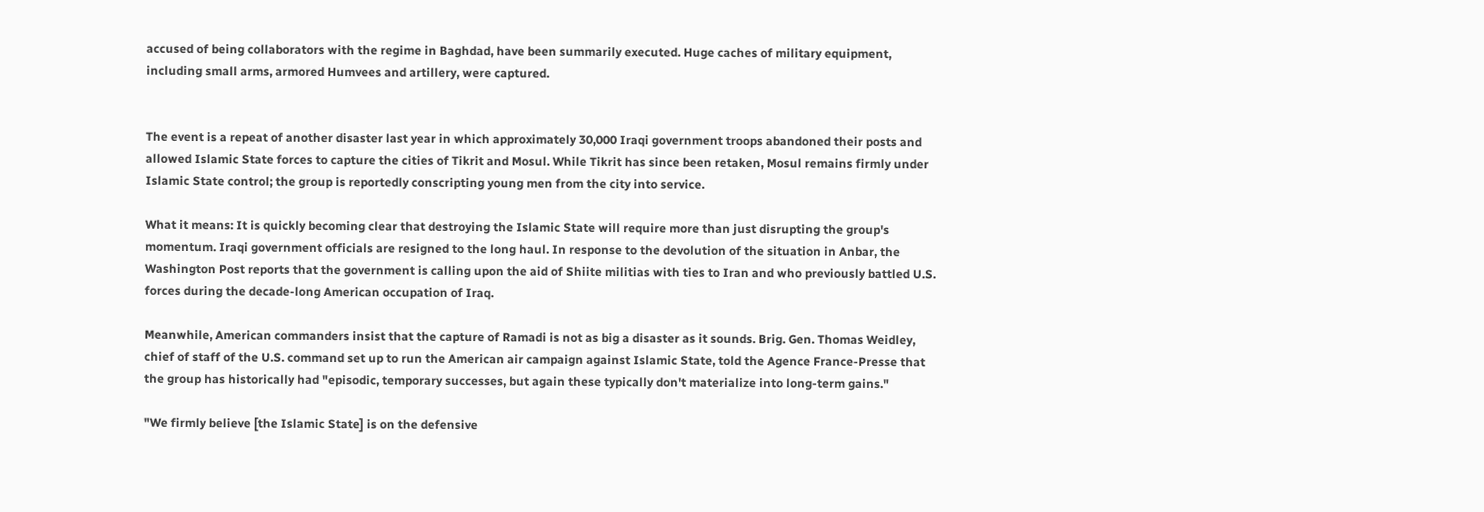accused of being collaborators with the regime in Baghdad, have been summarily executed. Huge caches of military equipment, including small arms, armored Humvees and artillery, were captured.


The event is a repeat of another disaster last year in which approximately 30,000 Iraqi government troops abandoned their posts and allowed Islamic State forces to capture the cities of Tikrit and Mosul. While Tikrit has since been retaken, Mosul remains firmly under Islamic State control; the group is reportedly conscripting young men from the city into service.

What it means: It is quickly becoming clear that destroying the Islamic State will require more than just disrupting the group's momentum. Iraqi government officials are resigned to the long haul. In response to the devolution of the situation in Anbar, the Washington Post reports that the government is calling upon the aid of Shiite militias with ties to Iran and who previously battled U.S. forces during the decade-long American occupation of Iraq.

Meanwhile, American commanders insist that the capture of Ramadi is not as big a disaster as it sounds. Brig. Gen. Thomas Weidley, chief of staff of the U.S. command set up to run the American air campaign against Islamic State, told the Agence France-Presse that the group has historically had "episodic, temporary successes, but again these typically don't materialize into long-term gains."

"We firmly believe [the Islamic State] is on the defensive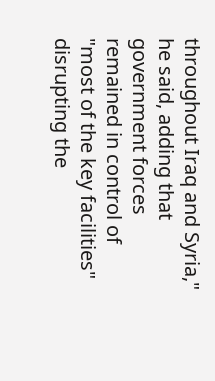throughout Iraq and Syria," he said, adding that government forces remained in control of "most of the key facilities" disrupting the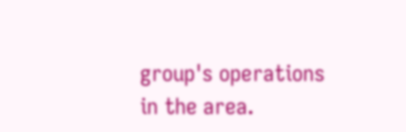group's operations in the area.